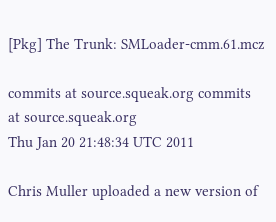[Pkg] The Trunk: SMLoader-cmm.61.mcz

commits at source.squeak.org commits at source.squeak.org
Thu Jan 20 21:48:34 UTC 2011

Chris Muller uploaded a new version of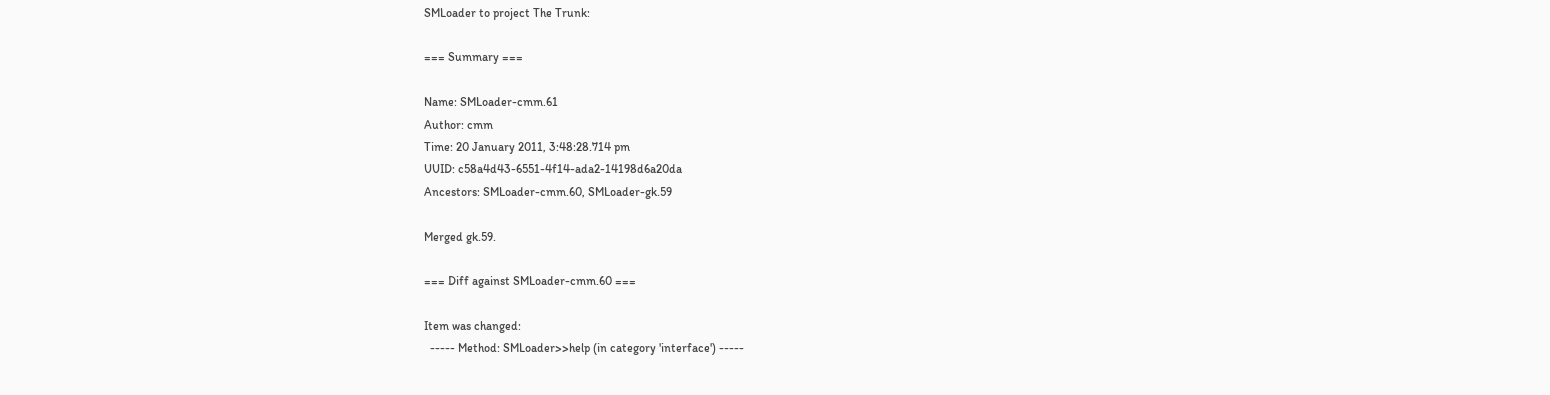SMLoader to project The Trunk:

=== Summary ===

Name: SMLoader-cmm.61
Author: cmm
Time: 20 January 2011, 3:48:28.714 pm
UUID: c58a4d43-6551-4f14-ada2-14198d6a20da
Ancestors: SMLoader-cmm.60, SMLoader-gk.59

Merged gk.59.

=== Diff against SMLoader-cmm.60 ===

Item was changed:
  ----- Method: SMLoader>>help (in category 'interface') -----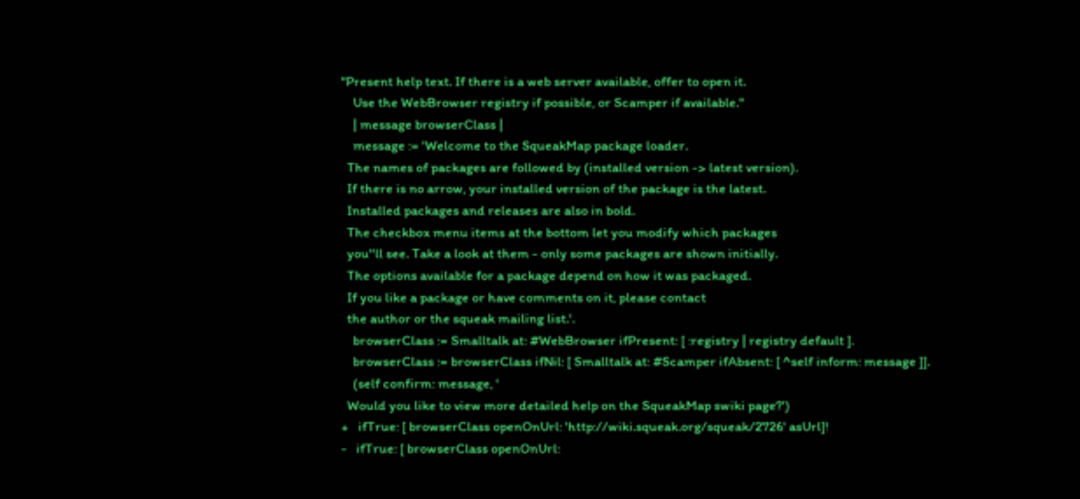"Present help text. If there is a web server available, offer to open it.
    Use the WebBrowser registry if possible, or Scamper if available."
    | message browserClass |
    message := 'Welcome to the SqueakMap package loader.
  The names of packages are followed by (installed version -> latest version).
  If there is no arrow, your installed version of the package is the latest.
  Installed packages and releases are also in bold.
  The checkbox menu items at the bottom let you modify which packages
  you''ll see. Take a look at them - only some packages are shown initially.
  The options available for a package depend on how it was packaged.
  If you like a package or have comments on it, please contact
  the author or the squeak mailing list.'.
    browserClass := Smalltalk at: #WebBrowser ifPresent: [ :registry | registry default ].
    browserClass := browserClass ifNil: [ Smalltalk at: #Scamper ifAbsent: [ ^self inform: message ]].
    (self confirm: message, '
  Would you like to view more detailed help on the SqueakMap swiki page?')
+   ifTrue: [ browserClass openOnUrl: 'http://wiki.squeak.org/squeak/2726' asUrl]!
-   ifTrue: [ browserClass openOnUrl: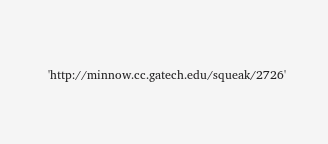'http://minnow.cc.gatech.edu/squeak/2726'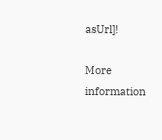asUrl]!

More information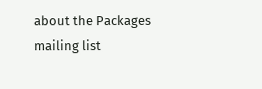about the Packages mailing list